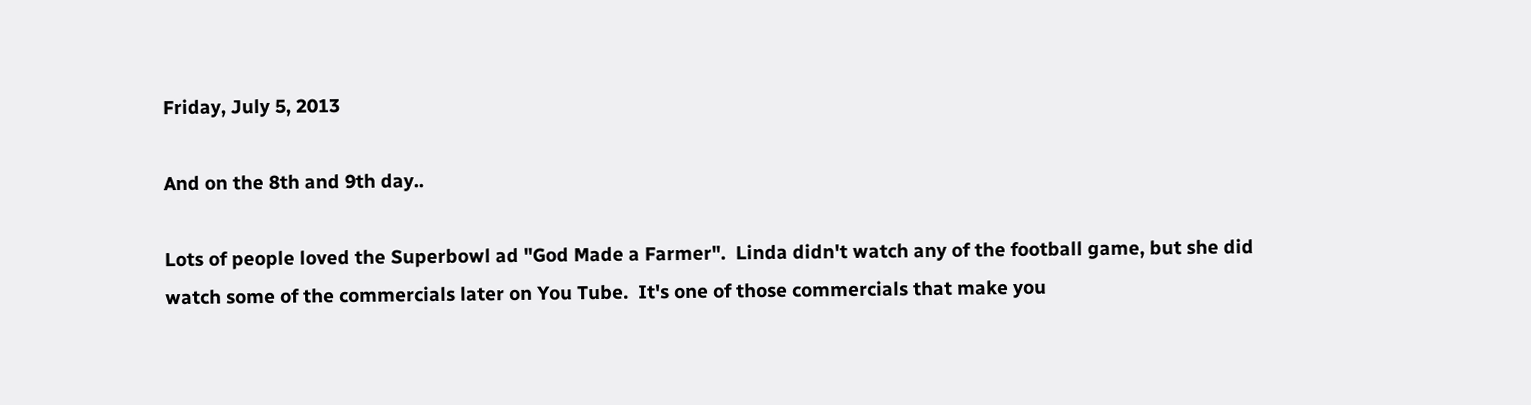Friday, July 5, 2013

And on the 8th and 9th day..

Lots of people loved the Superbowl ad "God Made a Farmer".  Linda didn't watch any of the football game, but she did watch some of the commercials later on You Tube.  It's one of those commercials that make you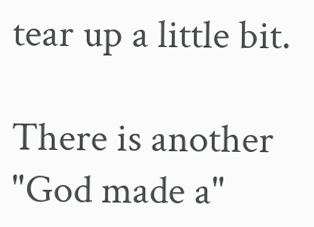tear up a little bit.

There is another "God made a"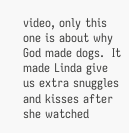video, only this one is about why God made dogs.  It made Linda give us extra snuggles and kisses after she watched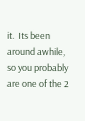it.  Its been around awhile, so you probably are one of the 2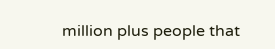million plus people that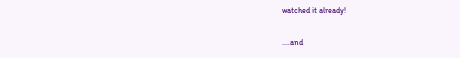watched it already!

....and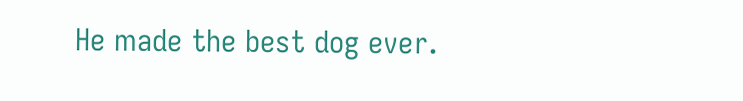He made the best dog ever.